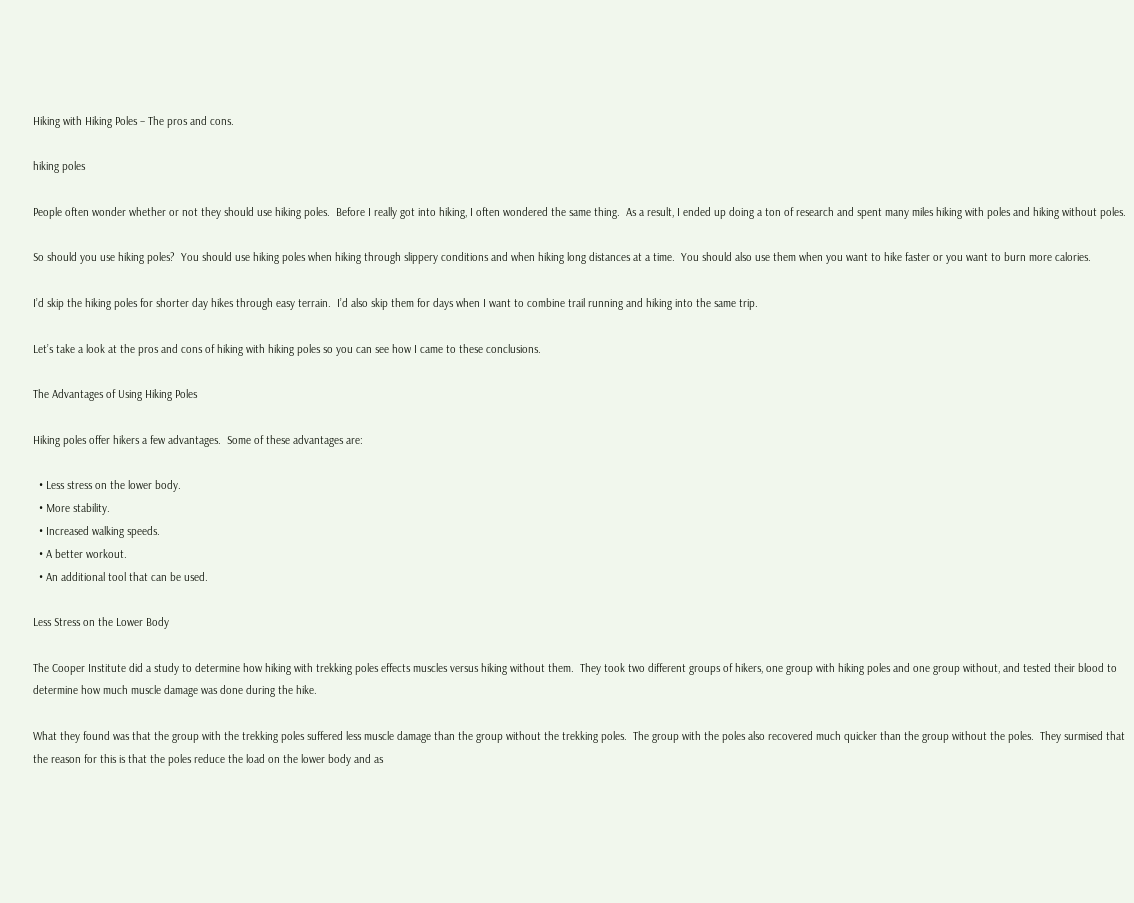Hiking with Hiking Poles – The pros and cons.

hiking poles

People often wonder whether or not they should use hiking poles.  Before I really got into hiking, I often wondered the same thing.  As a result, I ended up doing a ton of research and spent many miles hiking with poles and hiking without poles.

So should you use hiking poles?  You should use hiking poles when hiking through slippery conditions and when hiking long distances at a time.  You should also use them when you want to hike faster or you want to burn more calories.

I’d skip the hiking poles for shorter day hikes through easy terrain.  I’d also skip them for days when I want to combine trail running and hiking into the same trip.

Let’s take a look at the pros and cons of hiking with hiking poles so you can see how I came to these conclusions.

The Advantages of Using Hiking Poles

Hiking poles offer hikers a few advantages.  Some of these advantages are:

  • Less stress on the lower body.
  • More stability.
  • Increased walking speeds.
  • A better workout.
  • An additional tool that can be used.

Less Stress on the Lower Body

The Cooper Institute did a study to determine how hiking with trekking poles effects muscles versus hiking without them.  They took two different groups of hikers, one group with hiking poles and one group without, and tested their blood to determine how much muscle damage was done during the hike.

What they found was that the group with the trekking poles suffered less muscle damage than the group without the trekking poles.  The group with the poles also recovered much quicker than the group without the poles.  They surmised that the reason for this is that the poles reduce the load on the lower body and as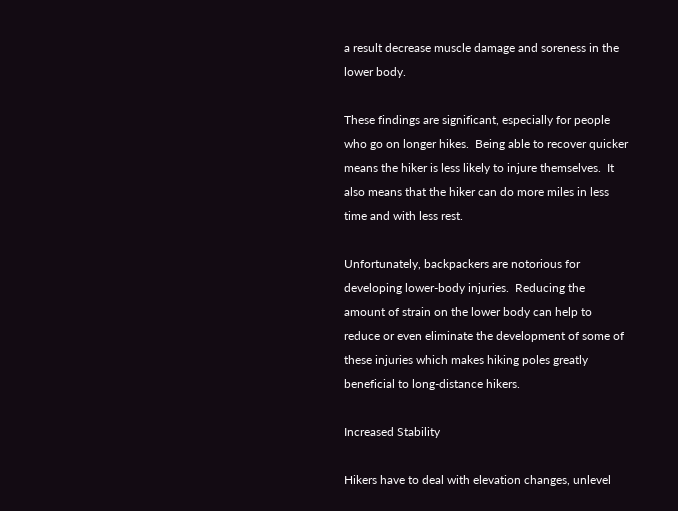a result decrease muscle damage and soreness in the lower body.

These findings are significant, especially for people who go on longer hikes.  Being able to recover quicker means the hiker is less likely to injure themselves.  It also means that the hiker can do more miles in less time and with less rest.

Unfortunately, backpackers are notorious for developing lower-body injuries.  Reducing the amount of strain on the lower body can help to reduce or even eliminate the development of some of these injuries which makes hiking poles greatly beneficial to long-distance hikers.

Increased Stability

Hikers have to deal with elevation changes, unlevel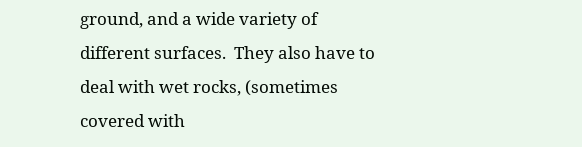ground, and a wide variety of different surfaces.  They also have to deal with wet rocks, (sometimes covered with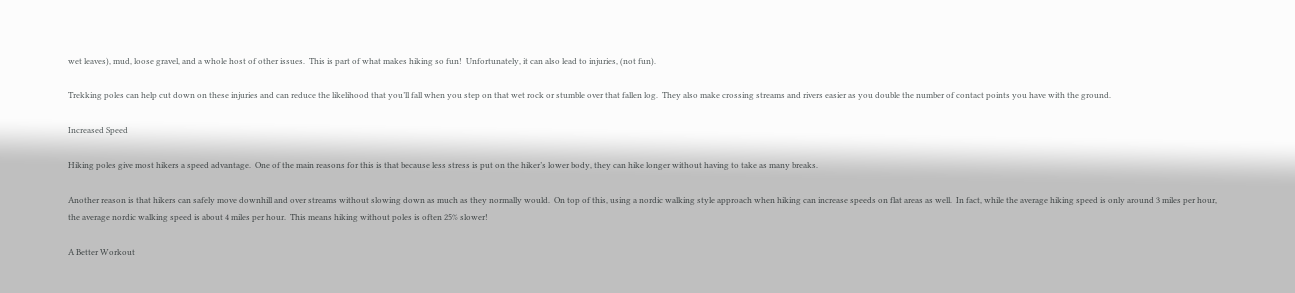wet leaves), mud, loose gravel, and a whole host of other issues.  This is part of what makes hiking so fun!  Unfortunately, it can also lead to injuries, (not fun).

Trekking poles can help cut down on these injuries and can reduce the likelihood that you’ll fall when you step on that wet rock or stumble over that fallen log.  They also make crossing streams and rivers easier as you double the number of contact points you have with the ground.

Increased Speed

Hiking poles give most hikers a speed advantage.  One of the main reasons for this is that because less stress is put on the hiker’s lower body, they can hike longer without having to take as many breaks.

Another reason is that hikers can safely move downhill and over streams without slowing down as much as they normally would.  On top of this, using a nordic walking style approach when hiking can increase speeds on flat areas as well.  In fact, while the average hiking speed is only around 3 miles per hour, the average nordic walking speed is about 4 miles per hour.  This means hiking without poles is often 25% slower!

A Better Workout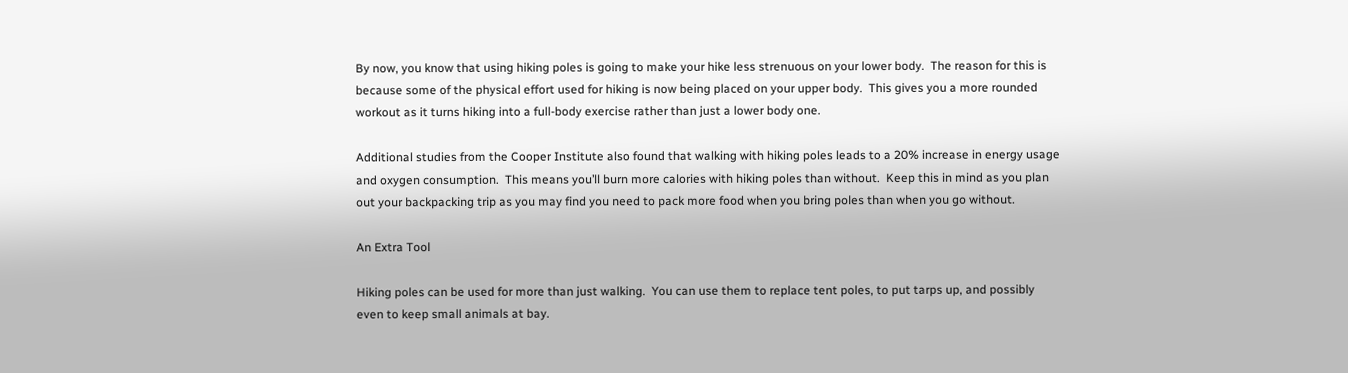By now, you know that using hiking poles is going to make your hike less strenuous on your lower body.  The reason for this is because some of the physical effort used for hiking is now being placed on your upper body.  This gives you a more rounded workout as it turns hiking into a full-body exercise rather than just a lower body one.

Additional studies from the Cooper Institute also found that walking with hiking poles leads to a 20% increase in energy usage and oxygen consumption.  This means you’ll burn more calories with hiking poles than without.  Keep this in mind as you plan out your backpacking trip as you may find you need to pack more food when you bring poles than when you go without.

An Extra Tool

Hiking poles can be used for more than just walking.  You can use them to replace tent poles, to put tarps up, and possibly even to keep small animals at bay.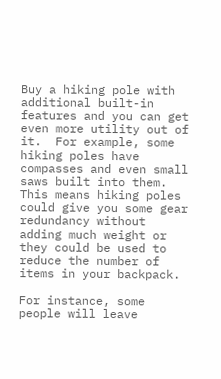Buy a hiking pole with additional built-in features and you can get even more utility out of it.  For example, some hiking poles have compasses and even small saws built into them.  This means hiking poles could give you some gear redundancy without adding much weight or they could be used to reduce the number of items in your backpack.

For instance, some people will leave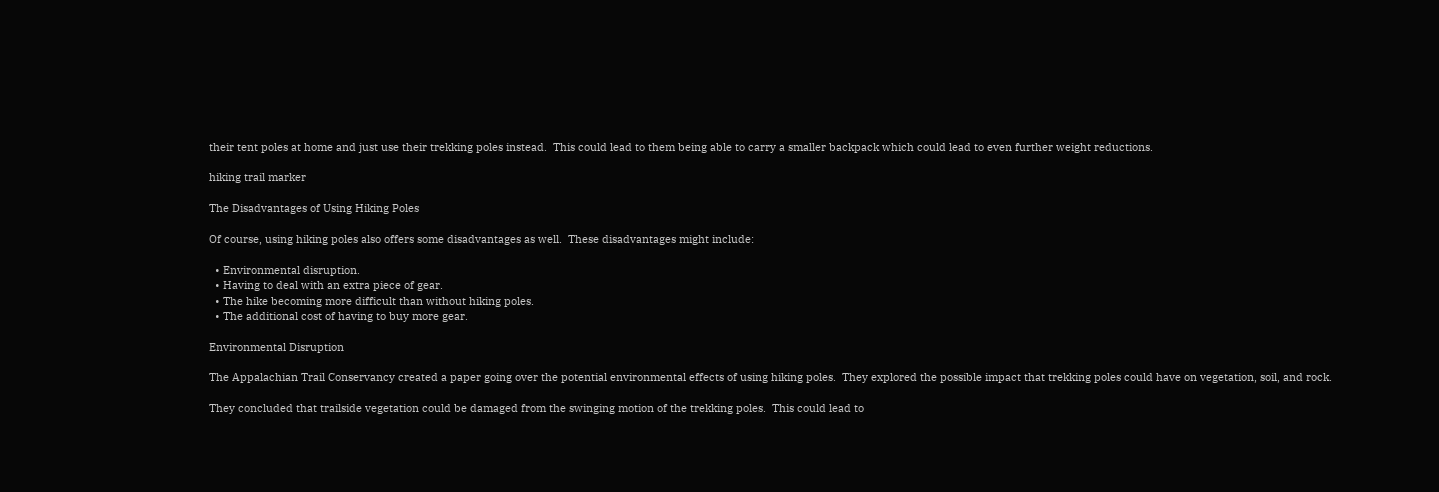their tent poles at home and just use their trekking poles instead.  This could lead to them being able to carry a smaller backpack which could lead to even further weight reductions.

hiking trail marker

The Disadvantages of Using Hiking Poles

Of course, using hiking poles also offers some disadvantages as well.  These disadvantages might include:

  • Environmental disruption.
  • Having to deal with an extra piece of gear.
  • The hike becoming more difficult than without hiking poles.
  • The additional cost of having to buy more gear.

Environmental Disruption

The Appalachian Trail Conservancy created a paper going over the potential environmental effects of using hiking poles.  They explored the possible impact that trekking poles could have on vegetation, soil, and rock.

They concluded that trailside vegetation could be damaged from the swinging motion of the trekking poles.  This could lead to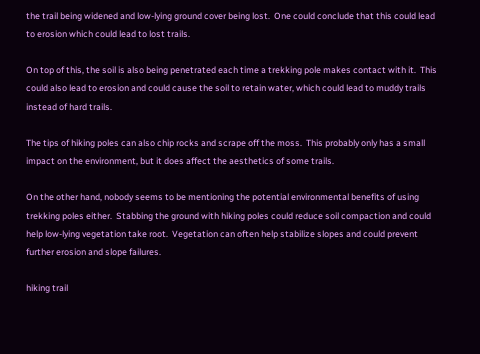the trail being widened and low-lying ground cover being lost.  One could conclude that this could lead to erosion which could lead to lost trails.

On top of this, the soil is also being penetrated each time a trekking pole makes contact with it.  This could also lead to erosion and could cause the soil to retain water, which could lead to muddy trails instead of hard trails.

The tips of hiking poles can also chip rocks and scrape off the moss.  This probably only has a small impact on the environment, but it does affect the aesthetics of some trails.

On the other hand, nobody seems to be mentioning the potential environmental benefits of using trekking poles either.  Stabbing the ground with hiking poles could reduce soil compaction and could help low-lying vegetation take root.  Vegetation can often help stabilize slopes and could prevent further erosion and slope failures.

hiking trail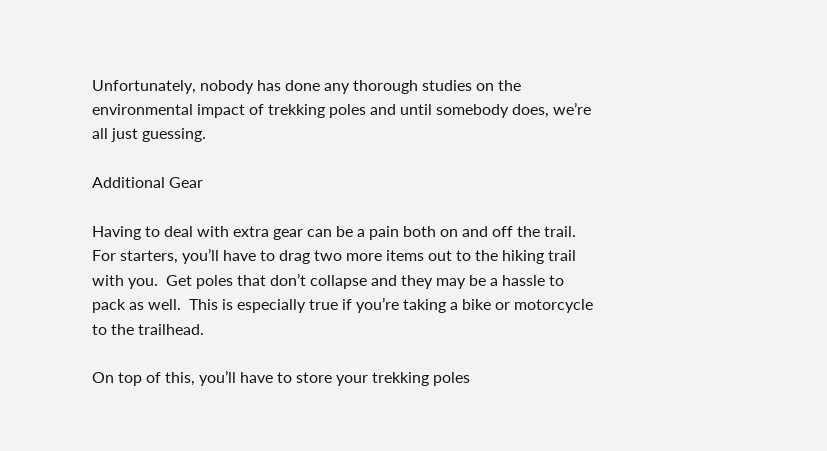Unfortunately, nobody has done any thorough studies on the environmental impact of trekking poles and until somebody does, we’re all just guessing.

Additional Gear

Having to deal with extra gear can be a pain both on and off the trail.  For starters, you’ll have to drag two more items out to the hiking trail with you.  Get poles that don’t collapse and they may be a hassle to pack as well.  This is especially true if you’re taking a bike or motorcycle to the trailhead.

On top of this, you’ll have to store your trekking poles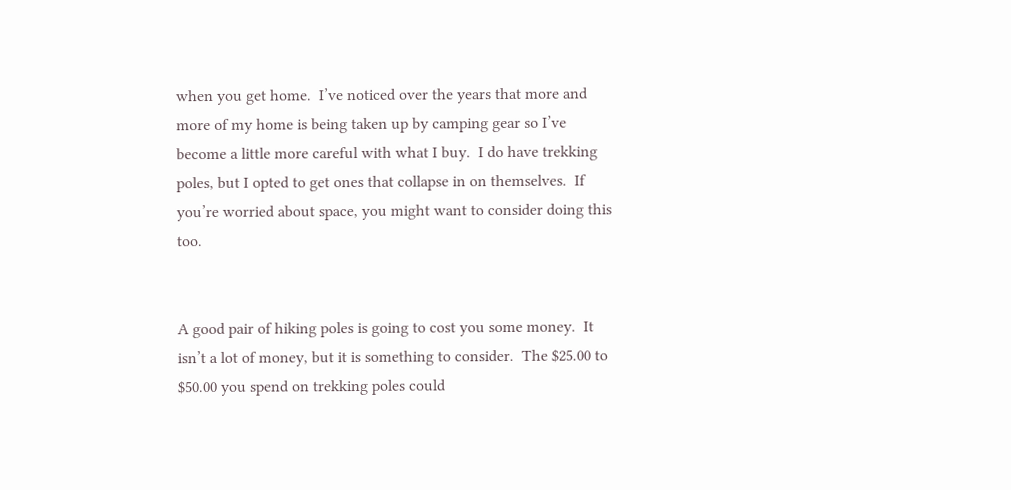when you get home.  I’ve noticed over the years that more and more of my home is being taken up by camping gear so I’ve become a little more careful with what I buy.  I do have trekking poles, but I opted to get ones that collapse in on themselves.  If you’re worried about space, you might want to consider doing this too.


A good pair of hiking poles is going to cost you some money.  It isn’t a lot of money, but it is something to consider.  The $25.00 to $50.00 you spend on trekking poles could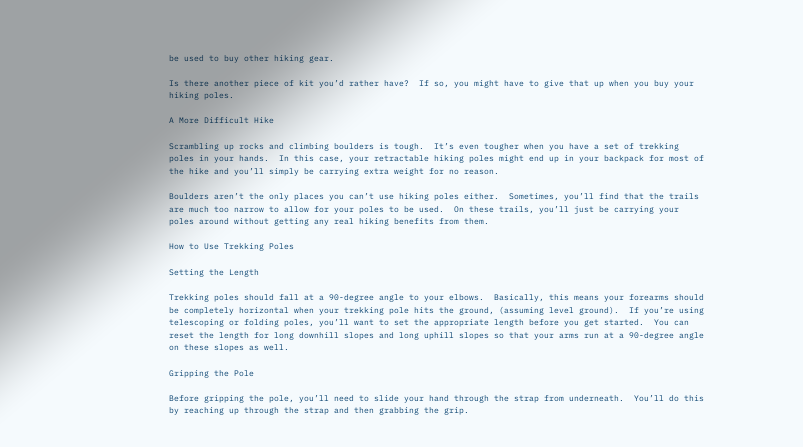be used to buy other hiking gear.

Is there another piece of kit you’d rather have?  If so, you might have to give that up when you buy your hiking poles.

A More Difficult Hike

Scrambling up rocks and climbing boulders is tough.  It’s even tougher when you have a set of trekking poles in your hands.  In this case, your retractable hiking poles might end up in your backpack for most of the hike and you’ll simply be carrying extra weight for no reason.

Boulders aren’t the only places you can’t use hiking poles either.  Sometimes, you’ll find that the trails are much too narrow to allow for your poles to be used.  On these trails, you’ll just be carrying your poles around without getting any real hiking benefits from them.

How to Use Trekking Poles

Setting the Length

Trekking poles should fall at a 90-degree angle to your elbows.  Basically, this means your forearms should be completely horizontal when your trekking pole hits the ground, (assuming level ground).  If you’re using telescoping or folding poles, you’ll want to set the appropriate length before you get started.  You can reset the length for long downhill slopes and long uphill slopes so that your arms run at a 90-degree angle on these slopes as well.

Gripping the Pole

Before gripping the pole, you’ll need to slide your hand through the strap from underneath.  You’ll do this by reaching up through the strap and then grabbing the grip.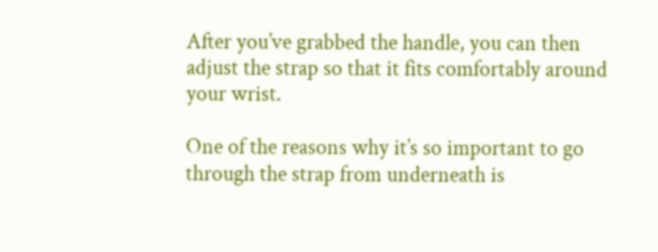After you’ve grabbed the handle, you can then adjust the strap so that it fits comfortably around your wrist.

One of the reasons why it’s so important to go through the strap from underneath is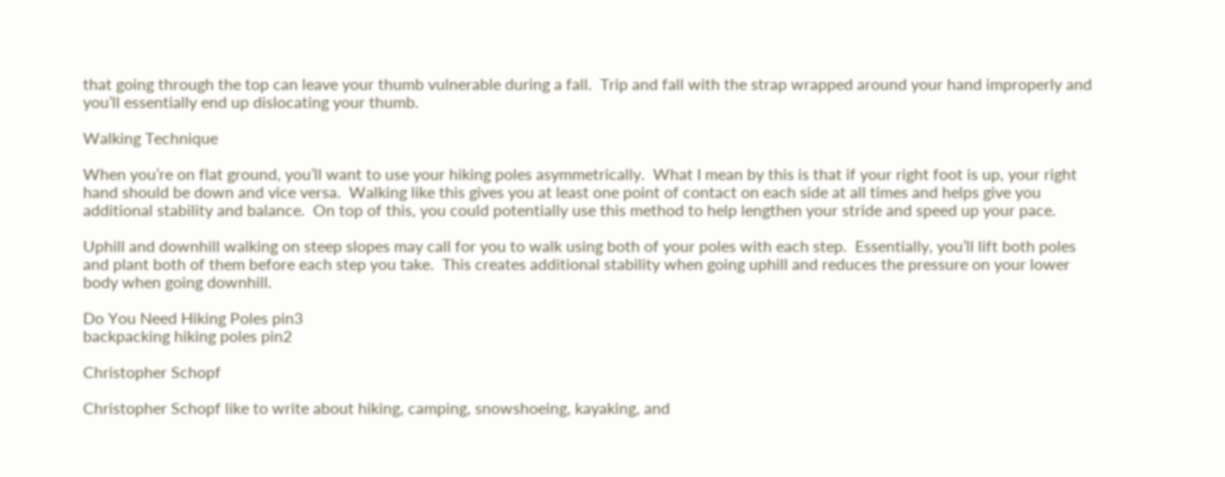that going through the top can leave your thumb vulnerable during a fall.  Trip and fall with the strap wrapped around your hand improperly and you’ll essentially end up dislocating your thumb.

Walking Technique

When you’re on flat ground, you’ll want to use your hiking poles asymmetrically.  What I mean by this is that if your right foot is up, your right hand should be down and vice versa.  Walking like this gives you at least one point of contact on each side at all times and helps give you additional stability and balance.  On top of this, you could potentially use this method to help lengthen your stride and speed up your pace.

Uphill and downhill walking on steep slopes may call for you to walk using both of your poles with each step.  Essentially, you’ll lift both poles and plant both of them before each step you take.  This creates additional stability when going uphill and reduces the pressure on your lower body when going downhill.

Do You Need Hiking Poles pin3
backpacking hiking poles pin2

Christopher Schopf

Christopher Schopf like to write about hiking, camping, snowshoeing, kayaking, and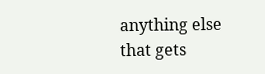anything else that gets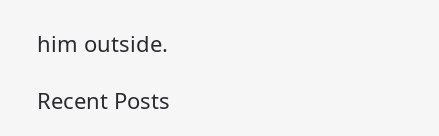him outside.

Recent Posts